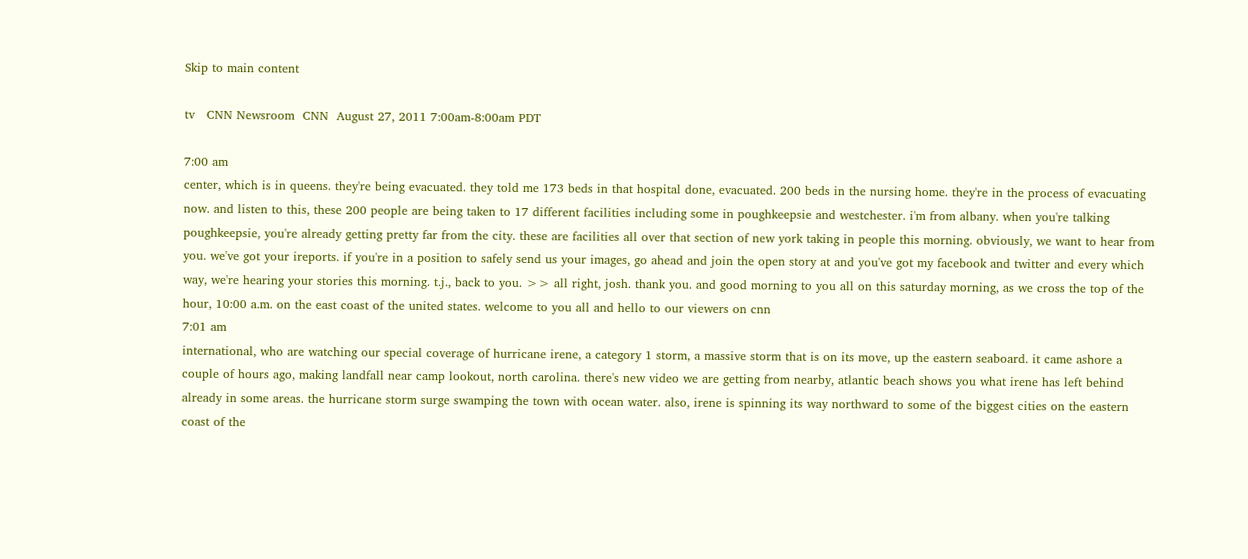Skip to main content

tv   CNN Newsroom  CNN  August 27, 2011 7:00am-8:00am PDT

7:00 am
center, which is in queens. they're being evacuated. they told me 173 beds in that hospital done, evacuated. 200 beds in the nursing home. they're in the process of evacuating now. and listen to this, these 200 people are being taken to 17 different facilities including some in poughkeepsie and westchester. i'm from albany. when you're talking poughkeepsie, you're already getting pretty far from the city. these are facilities all over that section of new york taking in people this morning. obviously, we want to hear from you. we've got your ireports. if you're in a position to safely send us your images, go ahead and join the open story at and you've got my facebook and twitter and every which way, we're hearing your stories this morning. t.j., back to you. >> all right, josh. thank you. and good morning to you all on this saturday morning, as we cross the top of the hour, 10:00 a.m. on the east coast of the united states. welcome to you all and hello to our viewers on cnn
7:01 am
international, who are watching our special coverage of hurricane irene, a category 1 storm, a massive storm that is on its move, up the eastern seaboard. it came ashore a couple of hours ago, making landfall near camp lookout, north carolina. there's new video we are getting from nearby, atlantic beach shows you what irene has left behind already in some areas. the hurricane storm surge swamping the town with ocean water. also, irene is spinning its way northward to some of the biggest cities on the eastern coast of the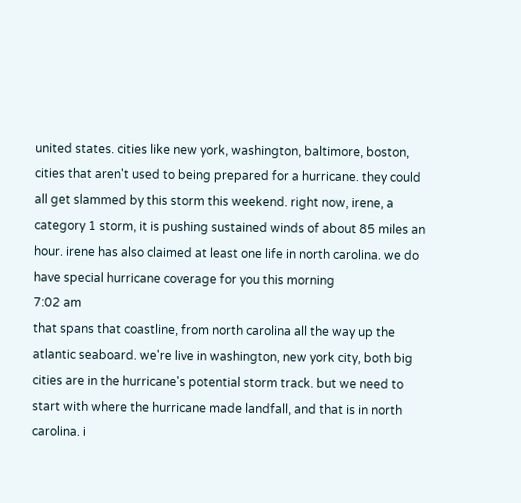united states. cities like new york, washington, baltimore, boston, cities that aren't used to being prepared for a hurricane. they could all get slammed by this storm this weekend. right now, irene, a category 1 storm, it is pushing sustained winds of about 85 miles an hour. irene has also claimed at least one life in north carolina. we do have special hurricane coverage for you this morning
7:02 am
that spans that coastline, from north carolina all the way up the atlantic seaboard. we're live in washington, new york city, both big cities are in the hurricane's potential storm track. but we need to start with where the hurricane made landfall, and that is in north carolina. i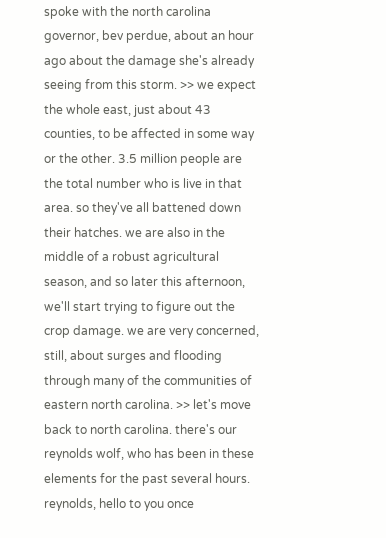spoke with the north carolina governor, bev perdue, about an hour ago about the damage she's already seeing from this storm. >> we expect the whole east, just about 43 counties, to be affected in some way or the other. 3.5 million people are the total number who is live in that area. so they've all battened down their hatches. we are also in the middle of a robust agricultural season, and so later this afternoon, we'll start trying to figure out the crop damage. we are very concerned, still, about surges and flooding through many of the communities of eastern north carolina. >> let's move back to north carolina. there's our reynolds wolf, who has been in these elements for the past several hours. reynolds, hello to you once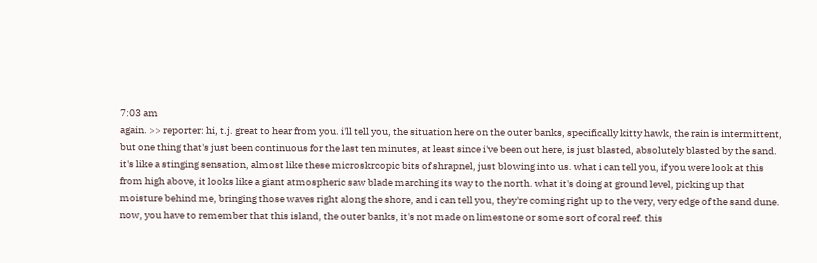7:03 am
again. >> reporter: hi, t.j. great to hear from you. i'll tell you, the situation here on the outer banks, specifically kitty hawk, the rain is intermittent, but one thing that's just been continuous for the last ten minutes, at least since i've been out here, is just blasted, absolutely blasted by the sand. it's like a stinging sensation, almost like these microskrcopic bits of shrapnel, just blowing into us. what i can tell you, if you were look at this from high above, it looks like a giant atmospheric saw blade marching its way to the north. what it's doing at ground level, picking up that moisture behind me, bringing those waves right along the shore, and i can tell you, they're coming right up to the very, very edge of the sand dune. now, you have to remember that this island, the outer banks, it's not made on limestone or some sort of coral reef. this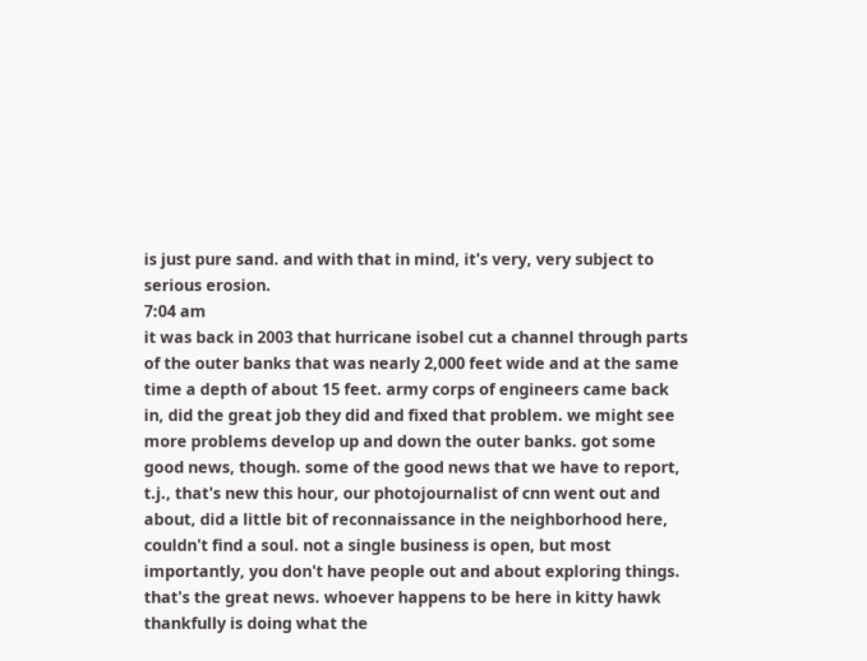is just pure sand. and with that in mind, it's very, very subject to serious erosion.
7:04 am
it was back in 2003 that hurricane isobel cut a channel through parts of the outer banks that was nearly 2,000 feet wide and at the same time a depth of about 15 feet. army corps of engineers came back in, did the great job they did and fixed that problem. we might see more problems develop up and down the outer banks. got some good news, though. some of the good news that we have to report, t.j., that's new this hour, our photojournalist of cnn went out and about, did a little bit of reconnaissance in the neighborhood here, couldn't find a soul. not a single business is open, but most importantly, you don't have people out and about exploring things. that's the great news. whoever happens to be here in kitty hawk thankfully is doing what the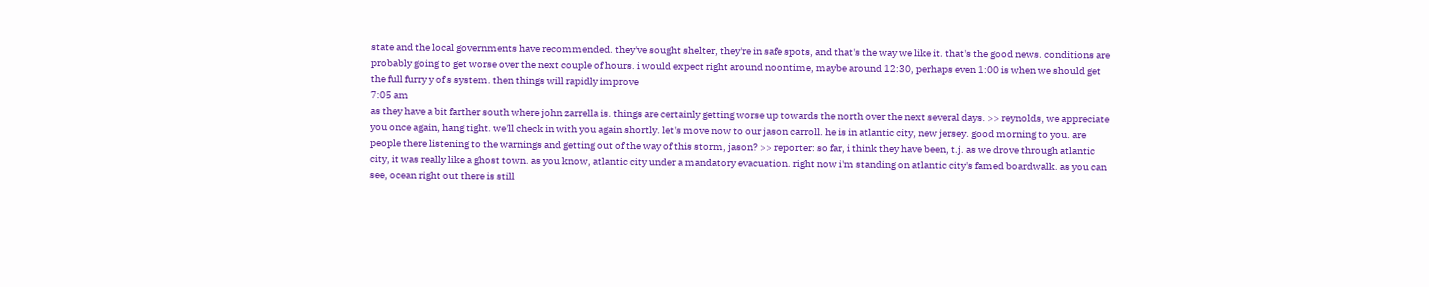state and the local governments have recommended. they've sought shelter, they're in safe spots, and that's the way we like it. that's the good news. conditions are probably going to get worse over the next couple of hours. i would expect right around noontime, maybe around 12:30, perhaps even 1:00 is when we should get the full furry y of s system. then things will rapidly improve
7:05 am
as they have a bit farther south where john zarrella is. things are certainly getting worse up towards the north over the next several days. >> reynolds, we appreciate you once again, hang tight. we'll check in with you again shortly. let's move now to our jason carroll. he is in atlantic city, new jersey. good morning to you. are people there listening to the warnings and getting out of the way of this storm, jason? >> reporter: so far, i think they have been, t.j. as we drove through atlantic city, it was really like a ghost town. as you know, atlantic city under a mandatory evacuation. right now i'm standing on atlantic city's famed boardwalk. as you can see, ocean right out there is still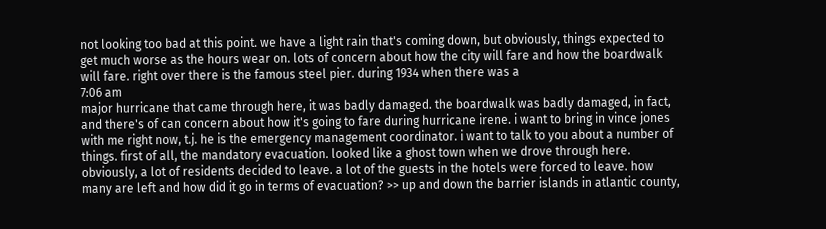not looking too bad at this point. we have a light rain that's coming down, but obviously, things expected to get much worse as the hours wear on. lots of concern about how the city will fare and how the boardwalk will fare. right over there is the famous steel pier. during 1934 when there was a
7:06 am
major hurricane that came through here, it was badly damaged. the boardwalk was badly damaged, in fact, and there's of can concern about how it's going to fare during hurricane irene. i want to bring in vince jones with me right now, t.j. he is the emergency management coordinator. i want to talk to you about a number of things. first of all, the mandatory evacuation. looked like a ghost town when we drove through here. obviously, a lot of residents decided to leave. a lot of the guests in the hotels were forced to leave. how many are left and how did it go in terms of evacuation? >> up and down the barrier islands in atlantic county,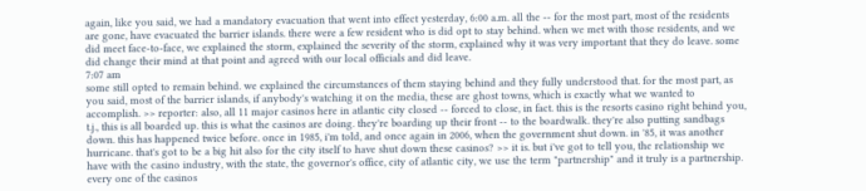again, like you said, we had a mandatory evacuation that went into effect yesterday, 6:00 a.m. all the -- for the most part, most of the residents are gone, have evacuated the barrier islands. there were a few resident who is did opt to stay behind. when we met with those residents, and we did meet face-to-face, we explained the storm, explained the severity of the storm, explained why it was very important that they do leave. some did change their mind at that point and agreed with our local officials and did leave.
7:07 am
some still opted to remain behind. we explained the circumstances of them staying behind and they fully understood that. for the most part, as you said, most of the barrier islands, if anybody's watching it on the media, these are ghost towns, which is exactly what we wanted to accomplish. >> reporter: also, all 11 major casinos here in atlantic city closed -- forced to close, in fact. this is the resorts casino right behind you, t.j., this is all boarded up. this is what the casinos are doing. they're boarding up their front -- to the boardwalk. they're also putting sandbags down. this has happened twice before. once in 1985, i'm told, and once again in 2006, when the government shut down. in '85, it was another hurricane. that's got to be a big hit also for the city itself to have shut down these casinos? >> it is. but i've got to tell you, the relationship we have with the casino industry, with the state, the governor's office, city of atlantic city, we use the term "partnership" and it truly is a partnership. every one of the casinos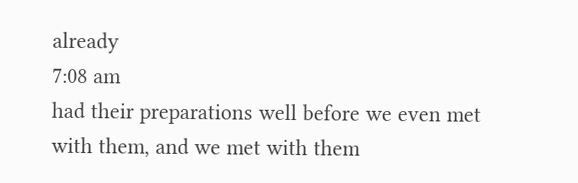already
7:08 am
had their preparations well before we even met with them, and we met with them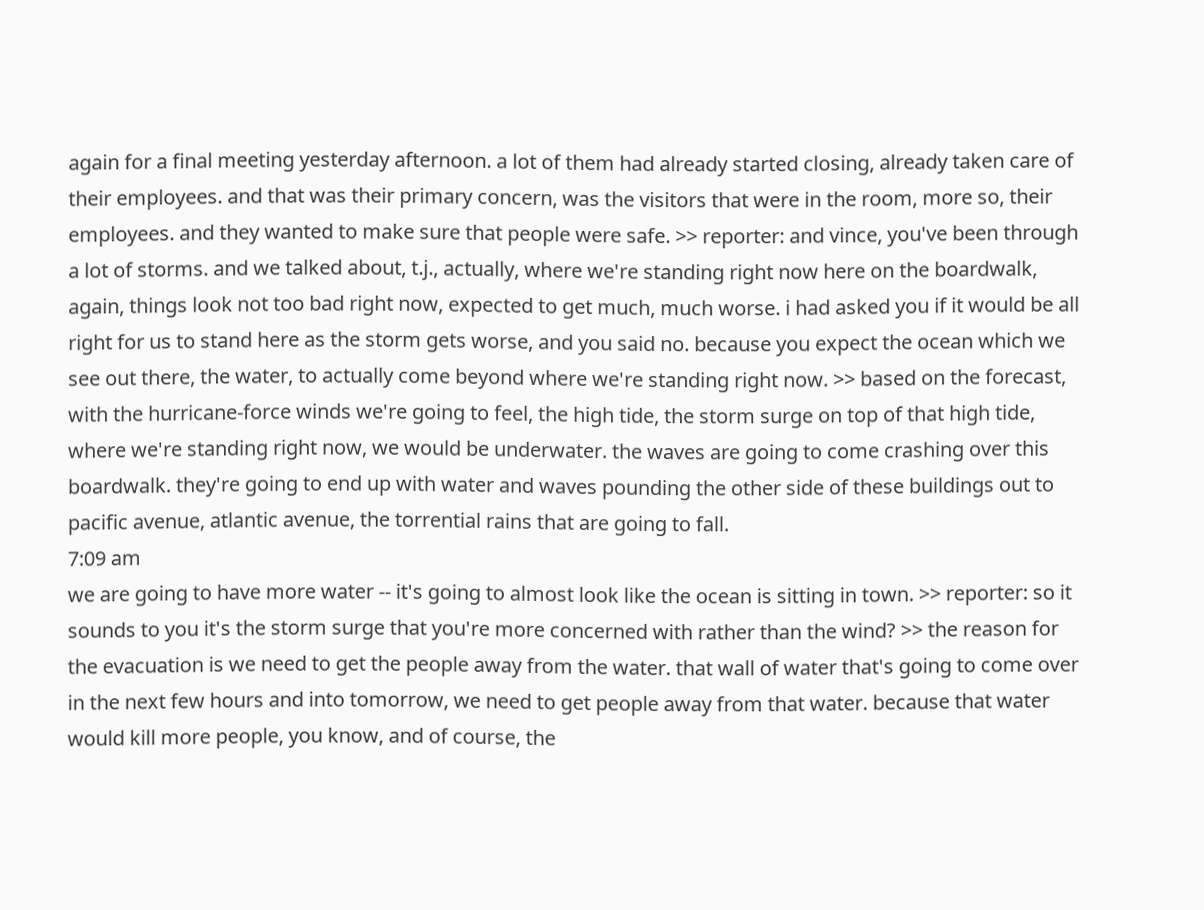again for a final meeting yesterday afternoon. a lot of them had already started closing, already taken care of their employees. and that was their primary concern, was the visitors that were in the room, more so, their employees. and they wanted to make sure that people were safe. >> reporter: and vince, you've been through a lot of storms. and we talked about, t.j., actually, where we're standing right now here on the boardwalk, again, things look not too bad right now, expected to get much, much worse. i had asked you if it would be all right for us to stand here as the storm gets worse, and you said no. because you expect the ocean which we see out there, the water, to actually come beyond where we're standing right now. >> based on the forecast, with the hurricane-force winds we're going to feel, the high tide, the storm surge on top of that high tide, where we're standing right now, we would be underwater. the waves are going to come crashing over this boardwalk. they're going to end up with water and waves pounding the other side of these buildings out to pacific avenue, atlantic avenue, the torrential rains that are going to fall.
7:09 am
we are going to have more water -- it's going to almost look like the ocean is sitting in town. >> reporter: so it sounds to you it's the storm surge that you're more concerned with rather than the wind? >> the reason for the evacuation is we need to get the people away from the water. that wall of water that's going to come over in the next few hours and into tomorrow, we need to get people away from that water. because that water would kill more people, you know, and of course, the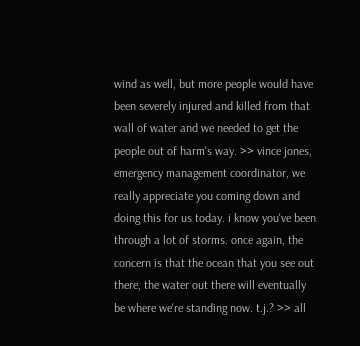wind as well, but more people would have been severely injured and killed from that wall of water and we needed to get the people out of harm's way. >> vince jones, emergency management coordinator, we really appreciate you coming down and doing this for us today. i know you've been through a lot of storms. once again, the concern is that the ocean that you see out there, the water out there will eventually be where we're standing now. t.j.? >> all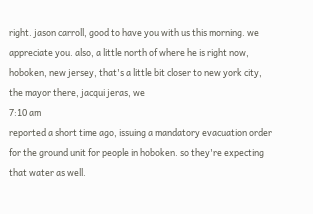right. jason carroll, good to have you with us this morning. we appreciate you. also, a little north of where he is right now, hoboken, new jersey, that's a little bit closer to new york city, the mayor there, jacqui jeras, we
7:10 am
reported a short time ago, issuing a mandatory evacuation order for the ground unit for people in hoboken. so they're expecting that water as well.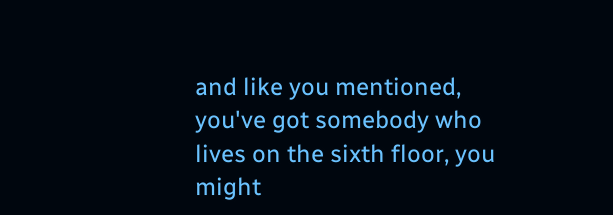and like you mentioned, you've got somebody who lives on the sixth floor, you might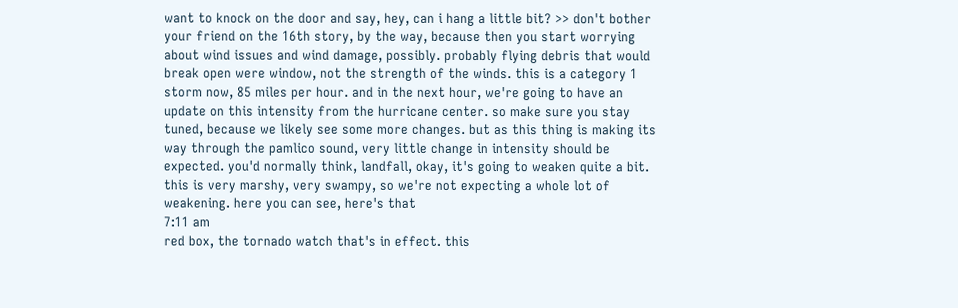want to knock on the door and say, hey, can i hang a little bit? >> don't bother your friend on the 16th story, by the way, because then you start worrying about wind issues and wind damage, possibly. probably flying debris that would break open were window, not the strength of the winds. this is a category 1 storm now, 85 miles per hour. and in the next hour, we're going to have an update on this intensity from the hurricane center. so make sure you stay tuned, because we likely see some more changes. but as this thing is making its way through the pamlico sound, very little change in intensity should be expected. you'd normally think, landfall, okay, it's going to weaken quite a bit. this is very marshy, very swampy, so we're not expecting a whole lot of weakening. here you can see, here's that
7:11 am
red box, the tornado watch that's in effect. this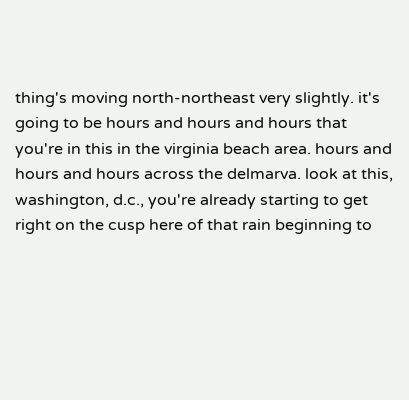thing's moving north-northeast very slightly. it's going to be hours and hours and hours that you're in this in the virginia beach area. hours and hours and hours across the delmarva. look at this, washington, d.c., you're already starting to get right on the cusp here of that rain beginning to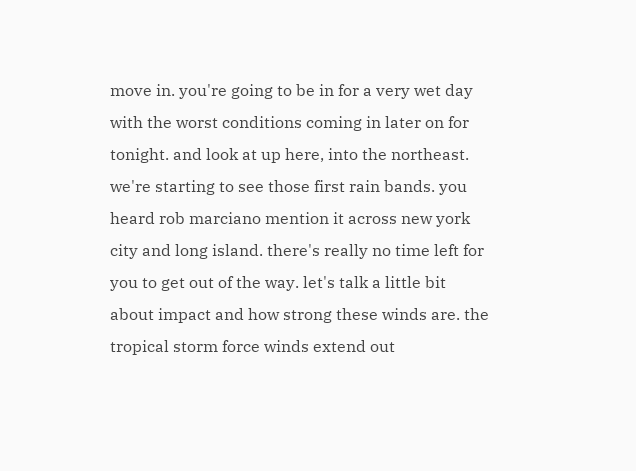move in. you're going to be in for a very wet day with the worst conditions coming in later on for tonight. and look at up here, into the northeast. we're starting to see those first rain bands. you heard rob marciano mention it across new york city and long island. there's really no time left for you to get out of the way. let's talk a little bit about impact and how strong these winds are. the tropical storm force winds extend out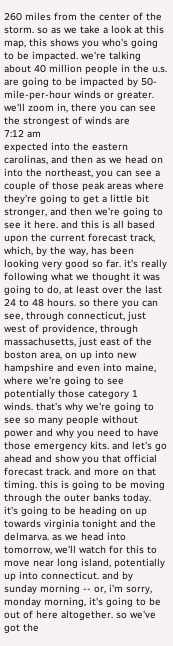260 miles from the center of the storm. so as we take a look at this map, this shows you who's going to be impacted. we're talking about 40 million people in the u.s. are going to be impacted by 50-mile-per-hour winds or greater. we'll zoom in, there you can see the strongest of winds are
7:12 am
expected into the eastern carolinas, and then as we head on into the northeast, you can see a couple of those peak areas where they're going to get a little bit stronger, and then we're going to see it here. and this is all based upon the current forecast track, which, by the way, has been looking very good so far. it's really following what we thought it was going to do, at least over the last 24 to 48 hours. so there you can see, through connecticut, just west of providence, through massachusetts, just east of the boston area, on up into new hampshire and even into maine, where we're going to see potentially those category 1 winds. that's why we're going to see so many people without power and why you need to have those emergency kits. and let's go ahead and show you that official forecast track. and more on that timing. this is going to be moving through the outer banks today. it's going to be heading on up towards virginia tonight and the delmarva. as we head into tomorrow, we'll watch for this to move near long island, potentially up into connecticut. and by sunday morning -- or, i'm sorry, monday morning, it's going to be out of here altogether. so we've got the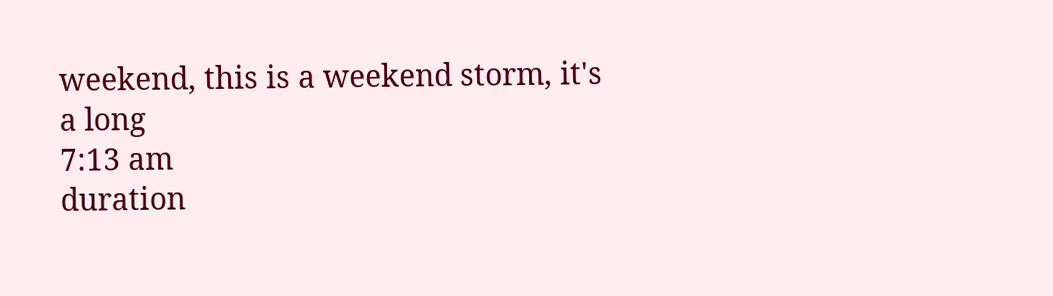weekend, this is a weekend storm, it's a long
7:13 am
duration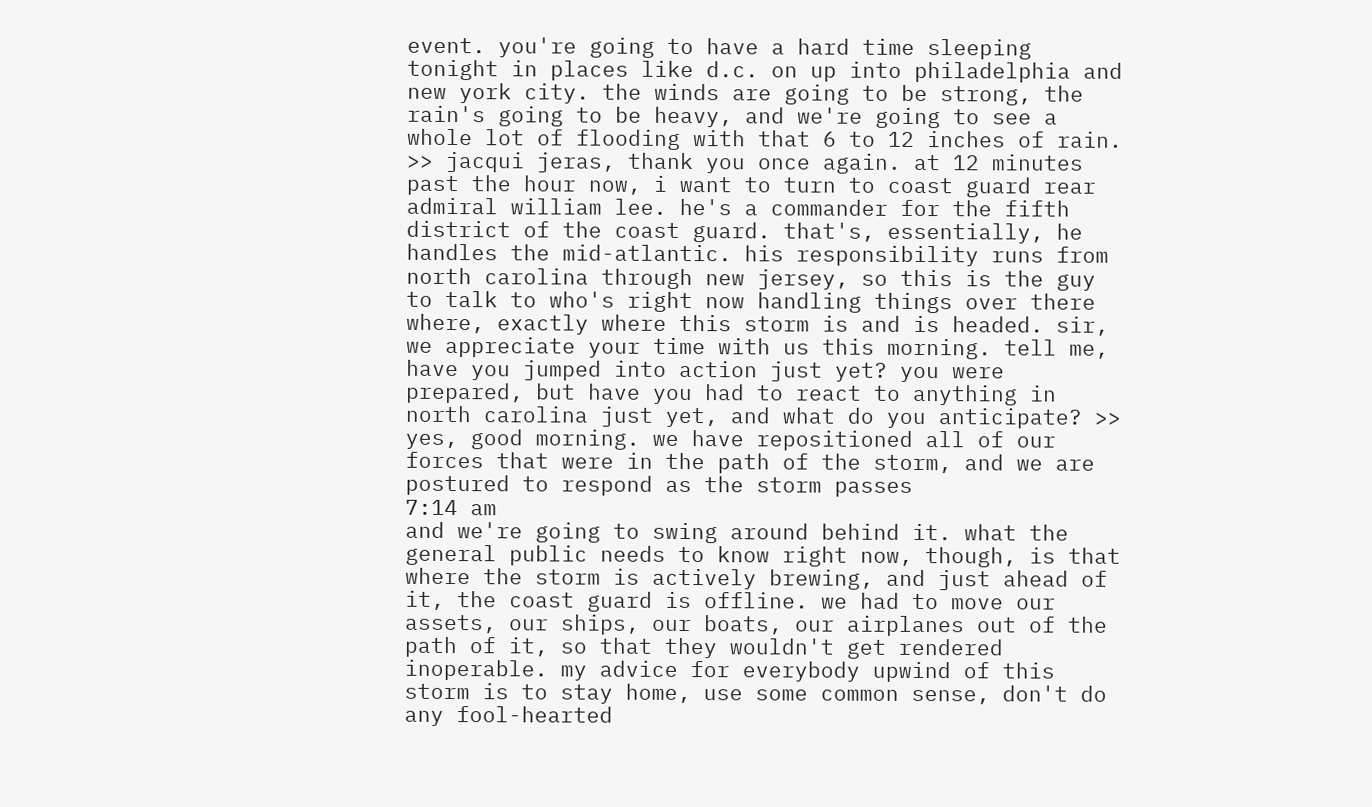event. you're going to have a hard time sleeping tonight in places like d.c. on up into philadelphia and new york city. the winds are going to be strong, the rain's going to be heavy, and we're going to see a whole lot of flooding with that 6 to 12 inches of rain. >> jacqui jeras, thank you once again. at 12 minutes past the hour now, i want to turn to coast guard rear admiral william lee. he's a commander for the fifth district of the coast guard. that's, essentially, he handles the mid-atlantic. his responsibility runs from north carolina through new jersey, so this is the guy to talk to who's right now handling things over there where, exactly where this storm is and is headed. sir, we appreciate your time with us this morning. tell me, have you jumped into action just yet? you were prepared, but have you had to react to anything in north carolina just yet, and what do you anticipate? >> yes, good morning. we have repositioned all of our forces that were in the path of the storm, and we are postured to respond as the storm passes
7:14 am
and we're going to swing around behind it. what the general public needs to know right now, though, is that where the storm is actively brewing, and just ahead of it, the coast guard is offline. we had to move our assets, our ships, our boats, our airplanes out of the path of it, so that they wouldn't get rendered inoperable. my advice for everybody upwind of this storm is to stay home, use some common sense, don't do any fool-hearted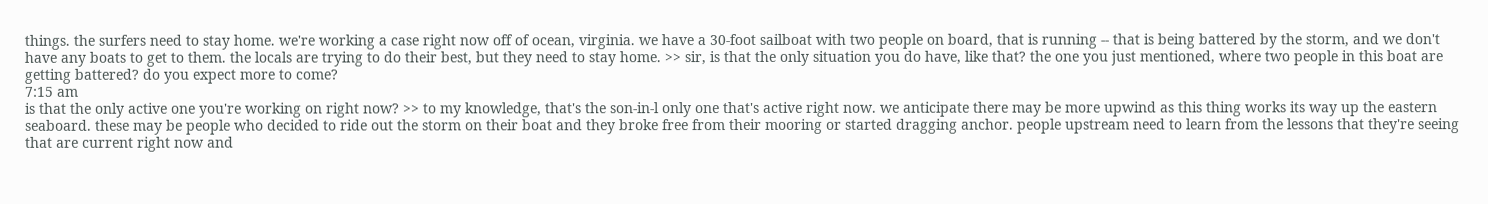things. the surfers need to stay home. we're working a case right now off of ocean, virginia. we have a 30-foot sailboat with two people on board, that is running -- that is being battered by the storm, and we don't have any boats to get to them. the locals are trying to do their best, but they need to stay home. >> sir, is that the only situation you do have, like that? the one you just mentioned, where two people in this boat are getting battered? do you expect more to come?
7:15 am
is that the only active one you're working on right now? >> to my knowledge, that's the son-in-l only one that's active right now. we anticipate there may be more upwind as this thing works its way up the eastern seaboard. these may be people who decided to ride out the storm on their boat and they broke free from their mooring or started dragging anchor. people upstream need to learn from the lessons that they're seeing that are current right now and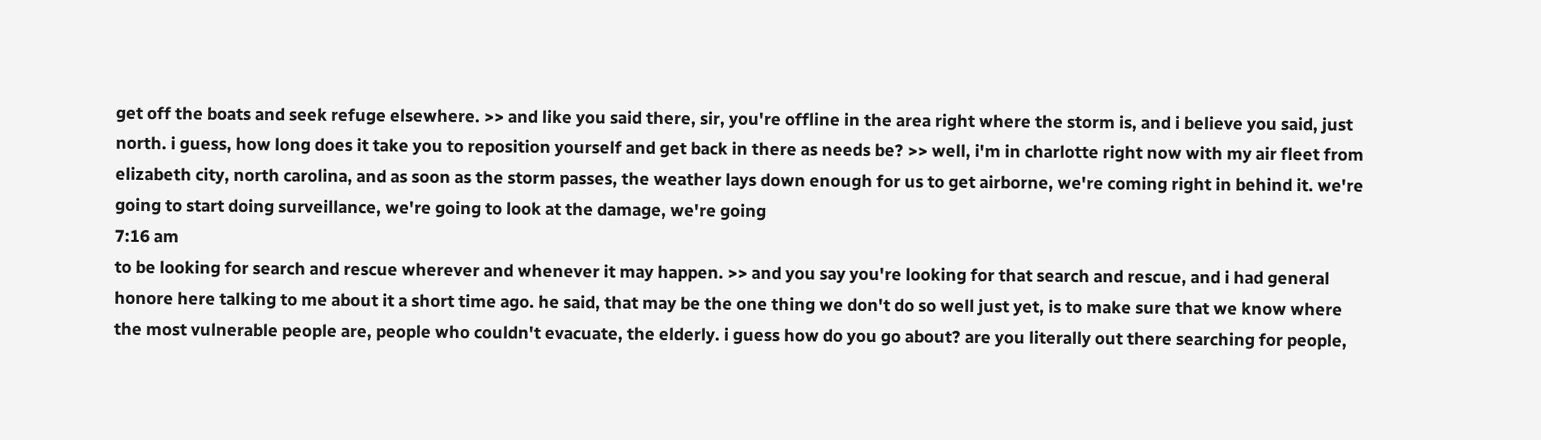get off the boats and seek refuge elsewhere. >> and like you said there, sir, you're offline in the area right where the storm is, and i believe you said, just north. i guess, how long does it take you to reposition yourself and get back in there as needs be? >> well, i'm in charlotte right now with my air fleet from elizabeth city, north carolina, and as soon as the storm passes, the weather lays down enough for us to get airborne, we're coming right in behind it. we're going to start doing surveillance, we're going to look at the damage, we're going
7:16 am
to be looking for search and rescue wherever and whenever it may happen. >> and you say you're looking for that search and rescue, and i had general honore here talking to me about it a short time ago. he said, that may be the one thing we don't do so well just yet, is to make sure that we know where the most vulnerable people are, people who couldn't evacuate, the elderly. i guess how do you go about? are you literally out there searching for people,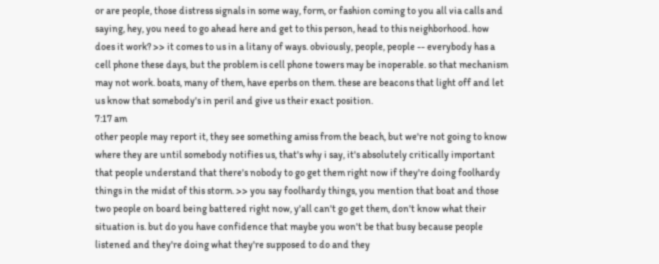or are people, those distress signals in some way, form, or fashion coming to you all via calls and saying, hey, you need to go ahead here and get to this person, head to this neighborhood. how does it work? >> it comes to us in a litany of ways. obviously, people, people -- everybody has a cell phone these days, but the problem is cell phone towers may be inoperable. so that mechanism may not work. boats, many of them, have eperbs on them. these are beacons that light off and let us know that somebody's in peril and give us their exact position.
7:17 am
other people may report it, they see something amiss from the beach, but we're not going to know where they are until somebody notifies us, that's why i say, it's absolutely critically important that people understand that there's nobody to go get them right now if they're doing foolhardy things in the midst of this storm. >> you say foolhardy things, you mention that boat and those two people on board being battered right now, y'all can't go get them, don't know what their situation is. but do you have confidence that maybe you won't be that busy because people listened and they're doing what they're supposed to do and they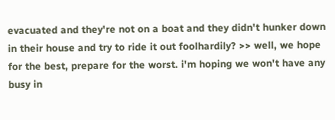evacuated and they're not on a boat and they didn't hunker down in their house and try to ride it out foolhardily? >> well, we hope for the best, prepare for the worst. i'm hoping we won't have any busy in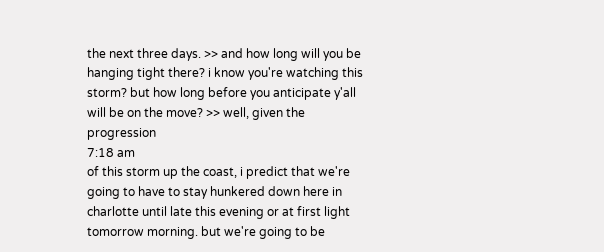the next three days. >> and how long will you be hanging tight there? i know you're watching this storm? but how long before you anticipate y'all will be on the move? >> well, given the progression
7:18 am
of this storm up the coast, i predict that we're going to have to stay hunkered down here in charlotte until late this evening or at first light tomorrow morning. but we're going to be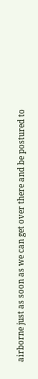airborne just as soon as we can get over there and be postured to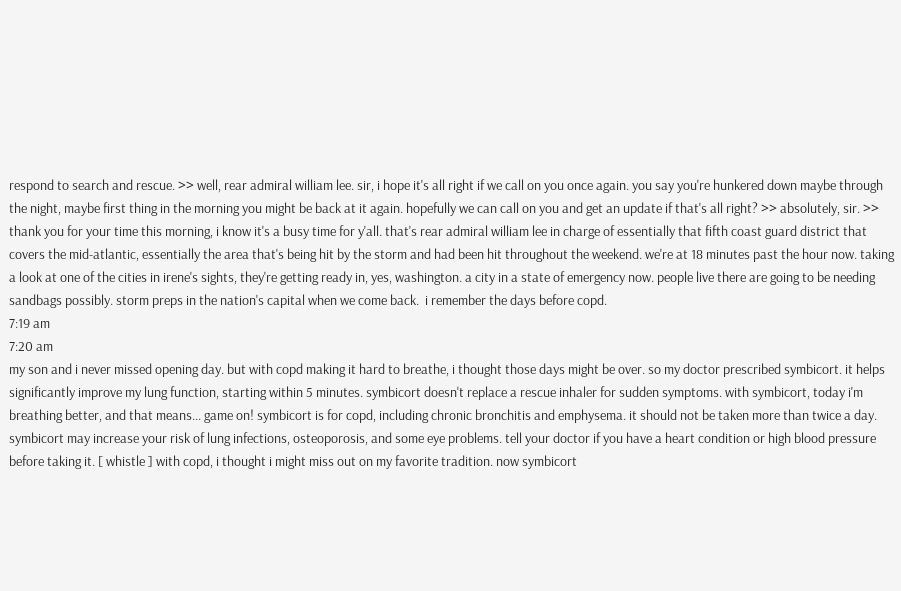respond to search and rescue. >> well, rear admiral william lee. sir, i hope it's all right if we call on you once again. you say you're hunkered down maybe through the night, maybe first thing in the morning you might be back at it again. hopefully we can call on you and get an update if that's all right? >> absolutely, sir. >> thank you for your time this morning, i know it's a busy time for y'all. that's rear admiral william lee in charge of essentially that fifth coast guard district that covers the mid-atlantic, essentially the area that's being hit by the storm and had been hit throughout the weekend. we're at 18 minutes past the hour now. taking a look at one of the cities in irene's sights, they're getting ready in, yes, washington. a city in a state of emergency now. people live there are going to be needing sandbags possibly. storm preps in the nation's capital when we come back.  i remember the days before copd.
7:19 am
7:20 am
my son and i never missed opening day. but with copd making it hard to breathe, i thought those days might be over. so my doctor prescribed symbicort. it helps significantly improve my lung function, starting within 5 minutes. symbicort doesn't replace a rescue inhaler for sudden symptoms. with symbicort, today i'm breathing better, and that means... game on! symbicort is for copd, including chronic bronchitis and emphysema. it should not be taken more than twice a day. symbicort may increase your risk of lung infections, osteoporosis, and some eye problems. tell your doctor if you have a heart condition or high blood pressure before taking it. [ whistle ] with copd, i thought i might miss out on my favorite tradition. now symbicort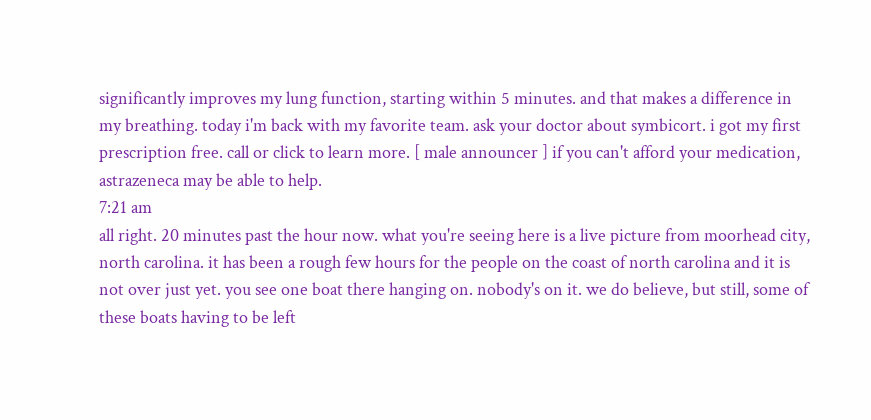significantly improves my lung function, starting within 5 minutes. and that makes a difference in my breathing. today i'm back with my favorite team. ask your doctor about symbicort. i got my first prescription free. call or click to learn more. [ male announcer ] if you can't afford your medication, astrazeneca may be able to help.
7:21 am
all right. 20 minutes past the hour now. what you're seeing here is a live picture from moorhead city, north carolina. it has been a rough few hours for the people on the coast of north carolina and it is not over just yet. you see one boat there hanging on. nobody's on it. we do believe, but still, some of these boats having to be left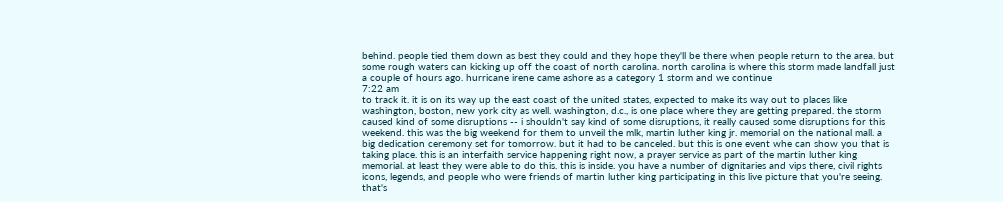behind. people tied them down as best they could and they hope they'll be there when people return to the area. but some rough waters can kicking up off the coast of north carolina. north carolina is where this storm made landfall just a couple of hours ago. hurricane irene came ashore as a category 1 storm and we continue
7:22 am
to track it. it is on its way up the east coast of the united states, expected to make its way out to places like washington, boston, new york city as well. washington, d.c., is one place where they are getting prepared. the storm caused kind of some disruptions -- i shouldn't say kind of some disruptions, it really caused some disruptions for this weekend. this was the big weekend for them to unveil the mlk, martin luther king jr. memorial on the national mall. a big dedication ceremony set for tomorrow. but it had to be canceled. but this is one event whe can show you that is taking place. this is an interfaith service happening right now, a prayer service as part of the martin luther king memorial. at least they were able to do this. this is inside. you have a number of dignitaries and vips there, civil rights icons, legends, and people who were friends of martin luther king participating in this live picture that you're seeing. that's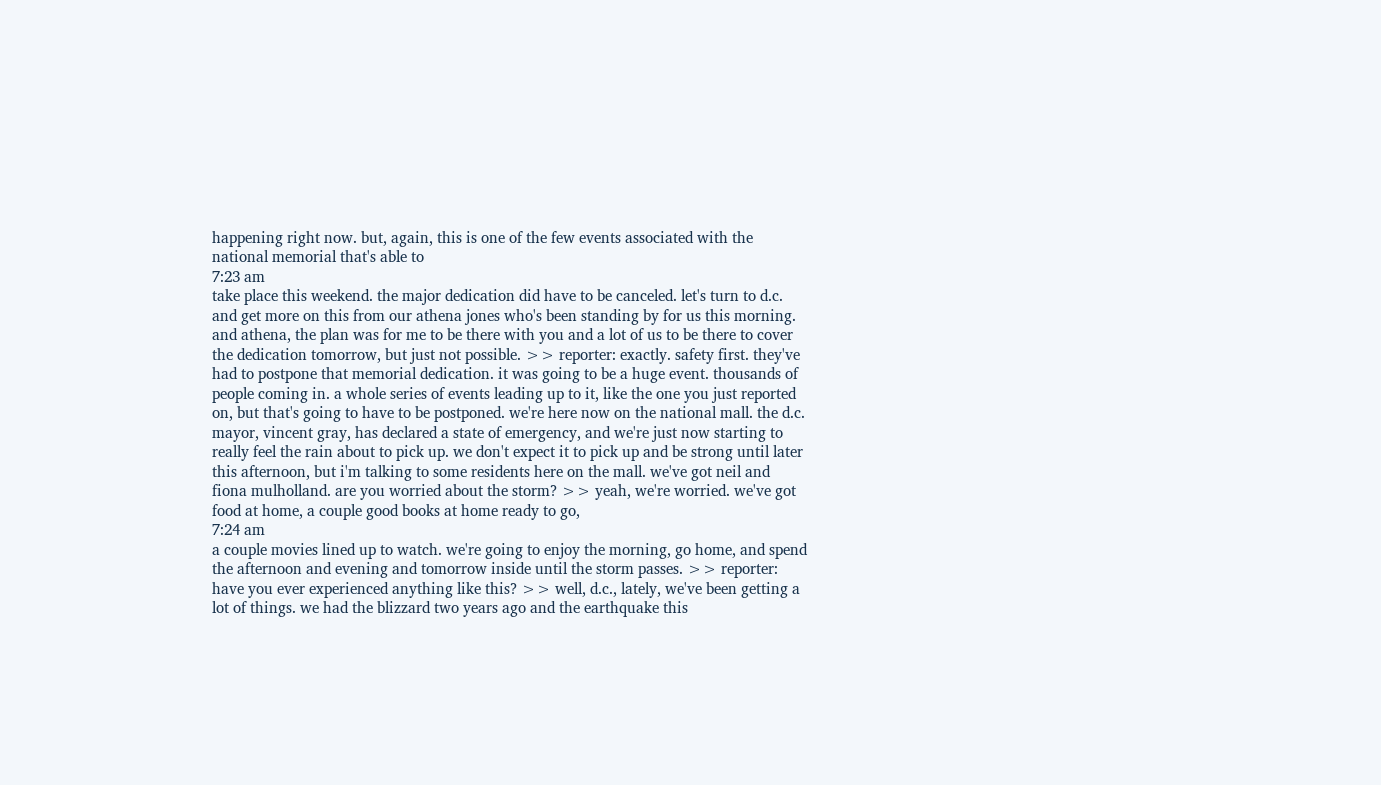happening right now. but, again, this is one of the few events associated with the national memorial that's able to
7:23 am
take place this weekend. the major dedication did have to be canceled. let's turn to d.c. and get more on this from our athena jones who's been standing by for us this morning. and athena, the plan was for me to be there with you and a lot of us to be there to cover the dedication tomorrow, but just not possible. >> reporter: exactly. safety first. they've had to postpone that memorial dedication. it was going to be a huge event. thousands of people coming in. a whole series of events leading up to it, like the one you just reported on, but that's going to have to be postponed. we're here now on the national mall. the d.c. mayor, vincent gray, has declared a state of emergency, and we're just now starting to really feel the rain about to pick up. we don't expect it to pick up and be strong until later this afternoon, but i'm talking to some residents here on the mall. we've got neil and fiona mulholland. are you worried about the storm? >> yeah, we're worried. we've got food at home, a couple good books at home ready to go,
7:24 am
a couple movies lined up to watch. we're going to enjoy the morning, go home, and spend the afternoon and evening and tomorrow inside until the storm passes. >> reporter: have you ever experienced anything like this? >> well, d.c., lately, we've been getting a lot of things. we had the blizzard two years ago and the earthquake this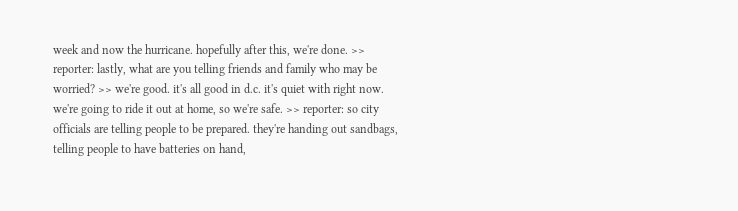week and now the hurricane. hopefully after this, we're done. >> reporter: lastly, what are you telling friends and family who may be worried? >> we're good. it's all good in d.c. it's quiet with right now. we're going to ride it out at home, so we're safe. >> reporter: so city officials are telling people to be prepared. they're handing out sandbags, telling people to have batteries on hand,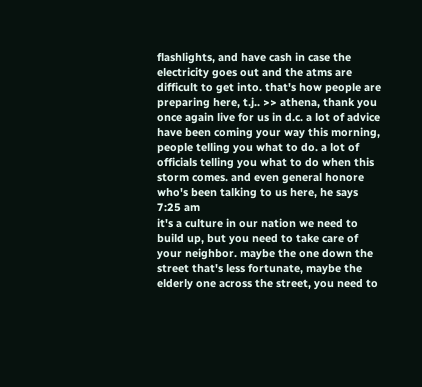flashlights, and have cash in case the electricity goes out and the atms are difficult to get into. that's how people are preparing here, t.j.. >> athena, thank you once again live for us in d.c. a lot of advice have been coming your way this morning, people telling you what to do. a lot of officials telling you what to do when this storm comes. and even general honore who's been talking to us here, he says
7:25 am
it's a culture in our nation we need to build up, but you need to take care of your neighbor. maybe the one down the street that's less fortunate, maybe the elderly one across the street, you need to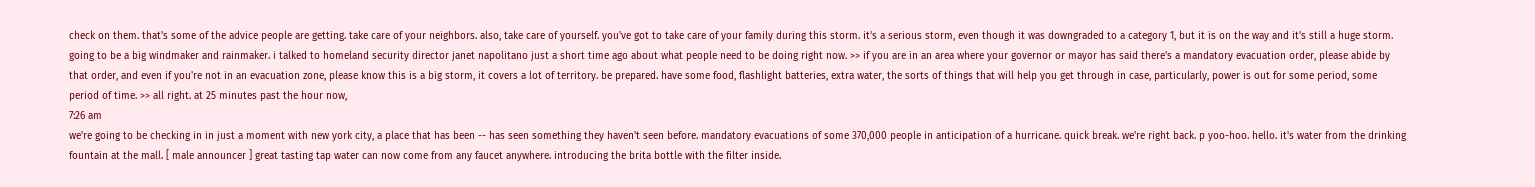check on them. that's some of the advice people are getting. take care of your neighbors. also, take care of yourself. you've got to take care of your family during this storm. it's a serious storm, even though it was downgraded to a category 1, but it is on the way and it's still a huge storm. going to be a big windmaker and rainmaker. i talked to homeland security director janet napolitano just a short time ago about what people need to be doing right now. >> if you are in an area where your governor or mayor has said there's a mandatory evacuation order, please abide by that order, and even if you're not in an evacuation zone, please know this is a big storm, it covers a lot of territory. be prepared. have some food, flashlight batteries, extra water, the sorts of things that will help you get through in case, particularly, power is out for some period, some period of time. >> all right. at 25 minutes past the hour now,
7:26 am
we're going to be checking in in just a moment with new york city, a place that has been -- has seen something they haven't seen before. mandatory evacuations of some 370,000 people in anticipation of a hurricane. quick break. we're right back. p yoo-hoo. hello. it's water from the drinking fountain at the mall. [ male announcer ] great tasting tap water can now come from any faucet anywhere. introducing the brita bottle with the filter inside.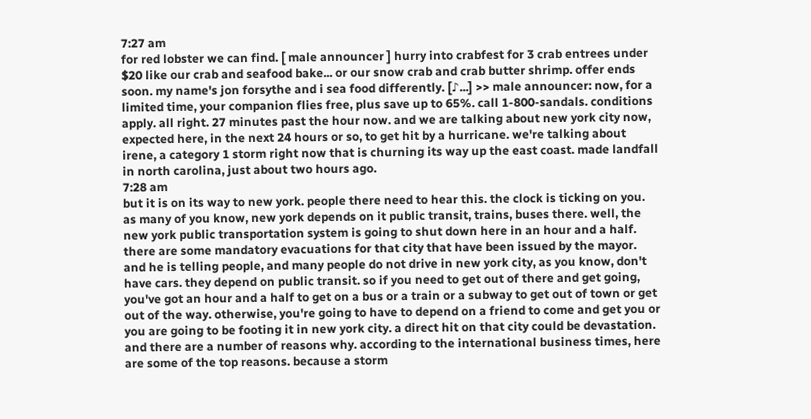7:27 am
for red lobster we can find. [ male announcer ] hurry into crabfest for 3 crab entrees under $20 like our crab and seafood bake... or our snow crab and crab butter shrimp. offer ends soon. my name's jon forsythe and i sea food differently. [♪...] >> male announcer: now, for a limited time, your companion flies free, plus save up to 65%. call 1-800-sandals. conditions apply. all right. 27 minutes past the hour now. and we are talking about new york city now, expected here, in the next 24 hours or so, to get hit by a hurricane. we're talking about irene, a category 1 storm right now that is churning its way up the east coast. made landfall in north carolina, just about two hours ago.
7:28 am
but it is on its way to new york. people there need to hear this. the clock is ticking on you. as many of you know, new york depends on it public transit, trains, buses there. well, the new york public transportation system is going to shut down here in an hour and a half. there are some mandatory evacuations for that city that have been issued by the mayor. and he is telling people, and many people do not drive in new york city, as you know, don't have cars. they depend on public transit. so if you need to get out of there and get going, you've got an hour and a half to get on a bus or a train or a subway to get out of town or get out of the way. otherwise, you're going to have to depend on a friend to come and get you or you are going to be footing it in new york city. a direct hit on that city could be devastation. and there are a number of reasons why. according to the international business times, here are some of the top reasons. because a storm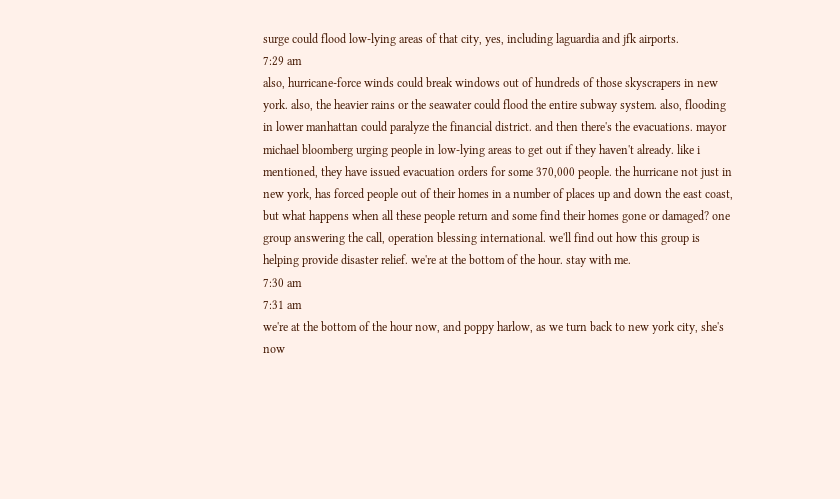surge could flood low-lying areas of that city, yes, including laguardia and jfk airports.
7:29 am
also, hurricane-force winds could break windows out of hundreds of those skyscrapers in new york. also, the heavier rains or the seawater could flood the entire subway system. also, flooding in lower manhattan could paralyze the financial district. and then there's the evacuations. mayor michael bloomberg urging people in low-lying areas to get out if they haven't already. like i mentioned, they have issued evacuation orders for some 370,000 people. the hurricane not just in new york, has forced people out of their homes in a number of places up and down the east coast, but what happens when all these people return and some find their homes gone or damaged? one group answering the call, operation blessing international. we'll find out how this group is helping provide disaster relief. we're at the bottom of the hour. stay with me.
7:30 am
7:31 am
we're at the bottom of the hour now, and poppy harlow, as we turn back to new york city, she's now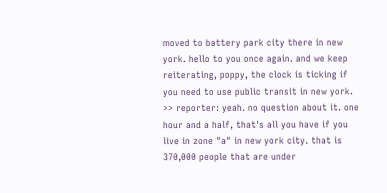moved to battery park city there in new york. hello to you once again. and we keep reiterating, poppy, the clock is ticking if you need to use public transit in new york. >> reporter: yeah. no question about it. one hour and a half, that's all you have if you live in zone "a" in new york city. that is 370,000 people that are under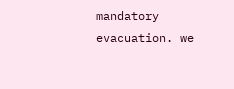mandatory evacuation. we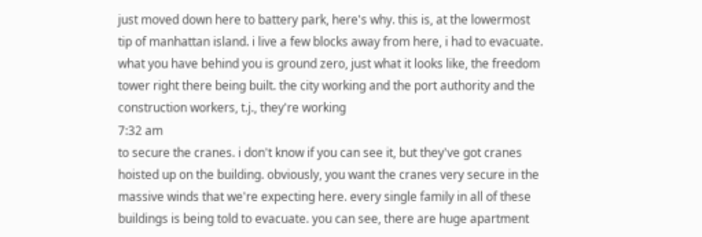just moved down here to battery park, here's why. this is, at the lowermost tip of manhattan island. i live a few blocks away from here, i had to evacuate. what you have behind you is ground zero, just what it looks like, the freedom tower right there being built. the city working and the port authority and the construction workers, t.j., they're working
7:32 am
to secure the cranes. i don't know if you can see it, but they've got cranes hoisted up on the building. obviously, you want the cranes very secure in the massive winds that we're expecting here. every single family in all of these buildings is being told to evacuate. you can see, there are huge apartment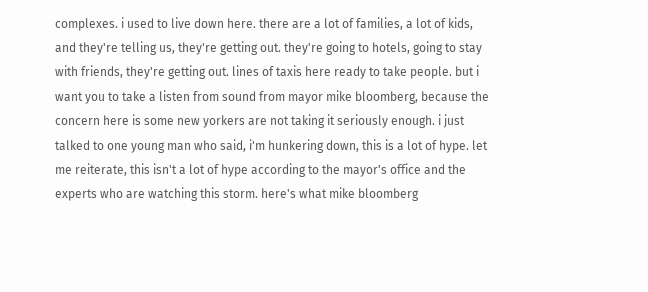complexes. i used to live down here. there are a lot of families, a lot of kids, and they're telling us, they're getting out. they're going to hotels, going to stay with friends, they're getting out. lines of taxis here ready to take people. but i want you to take a listen from sound from mayor mike bloomberg, because the concern here is some new yorkers are not taking it seriously enough. i just talked to one young man who said, i'm hunkering down, this is a lot of hype. let me reiterate, this isn't a lot of hype according to the mayor's office and the experts who are watching this storm. here's what mike bloomberg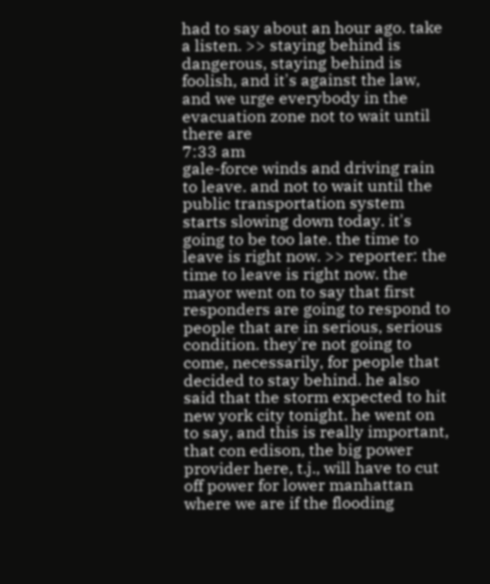had to say about an hour ago. take a listen. >> staying behind is dangerous, staying behind is foolish, and it's against the law, and we urge everybody in the evacuation zone not to wait until there are
7:33 am
gale-force winds and driving rain to leave. and not to wait until the public transportation system starts slowing down today. it's going to be too late. the time to leave is right now. >> reporter: the time to leave is right now. the mayor went on to say that first responders are going to respond to people that are in serious, serious condition. they're not going to come, necessarily, for people that decided to stay behind. he also said that the storm expected to hit new york city tonight. he went on to say, and this is really important, that con edison, the big power provider here, t.j., will have to cut off power for lower manhattan where we are if the flooding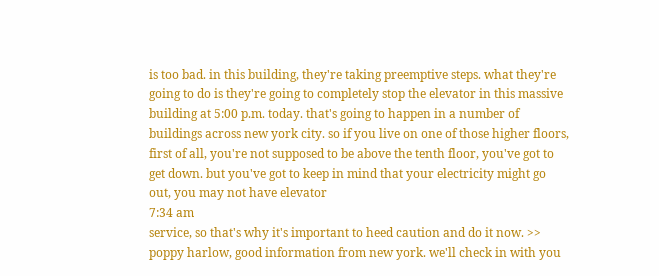is too bad. in this building, they're taking preemptive steps. what they're going to do is they're going to completely stop the elevator in this massive building at 5:00 p.m. today. that's going to happen in a number of buildings across new york city. so if you live on one of those higher floors, first of all, you're not supposed to be above the tenth floor, you've got to get down. but you've got to keep in mind that your electricity might go out, you may not have elevator
7:34 am
service, so that's why it's important to heed caution and do it now. >> poppy harlow, good information from new york. we'll check in with you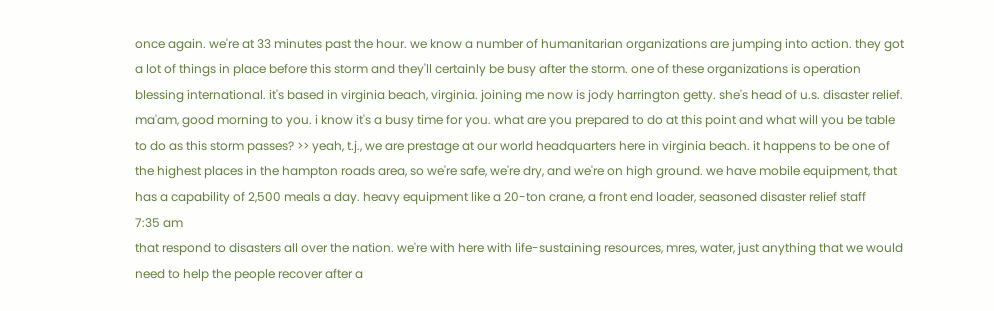once again. we're at 33 minutes past the hour. we know a number of humanitarian organizations are jumping into action. they got a lot of things in place before this storm and they'll certainly be busy after the storm. one of these organizations is operation blessing international. it's based in virginia beach, virginia. joining me now is jody harrington getty. she's head of u.s. disaster relief. ma'am, good morning to you. i know it's a busy time for you. what are you prepared to do at this point and what will you be table to do as this storm passes? >> yeah, t.j., we are prestage at our world headquarters here in virginia beach. it happens to be one of the highest places in the hampton roads area, so we're safe, we're dry, and we're on high ground. we have mobile equipment, that has a capability of 2,500 meals a day. heavy equipment like a 20-ton crane, a front end loader, seasoned disaster relief staff
7:35 am
that respond to disasters all over the nation. we're with here with life-sustaining resources, mres, water, just anything that we would need to help the people recover after a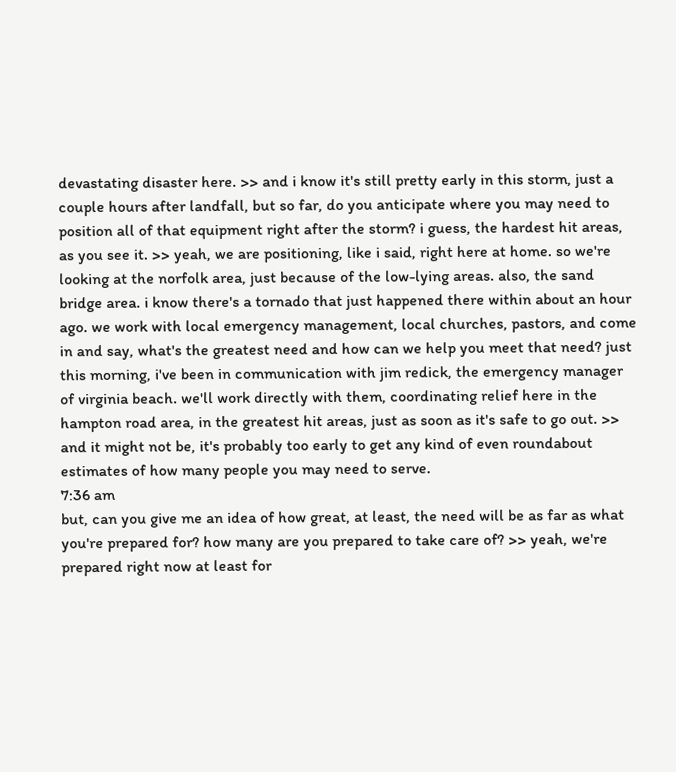devastating disaster here. >> and i know it's still pretty early in this storm, just a couple hours after landfall, but so far, do you anticipate where you may need to position all of that equipment right after the storm? i guess, the hardest hit areas, as you see it. >> yeah, we are positioning, like i said, right here at home. so we're looking at the norfolk area, just because of the low-lying areas. also, the sand bridge area. i know there's a tornado that just happened there within about an hour ago. we work with local emergency management, local churches, pastors, and come in and say, what's the greatest need and how can we help you meet that need? just this morning, i've been in communication with jim redick, the emergency manager of virginia beach. we'll work directly with them, coordinating relief here in the hampton road area, in the greatest hit areas, just as soon as it's safe to go out. >> and it might not be, it's probably too early to get any kind of even roundabout estimates of how many people you may need to serve.
7:36 am
but, can you give me an idea of how great, at least, the need will be as far as what you're prepared for? how many are you prepared to take care of? >> yeah, we're prepared right now at least for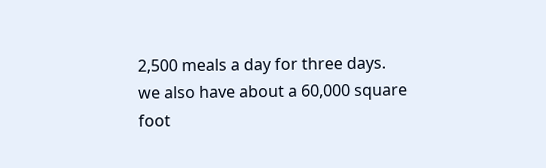2,500 meals a day for three days. we also have about a 60,000 square foot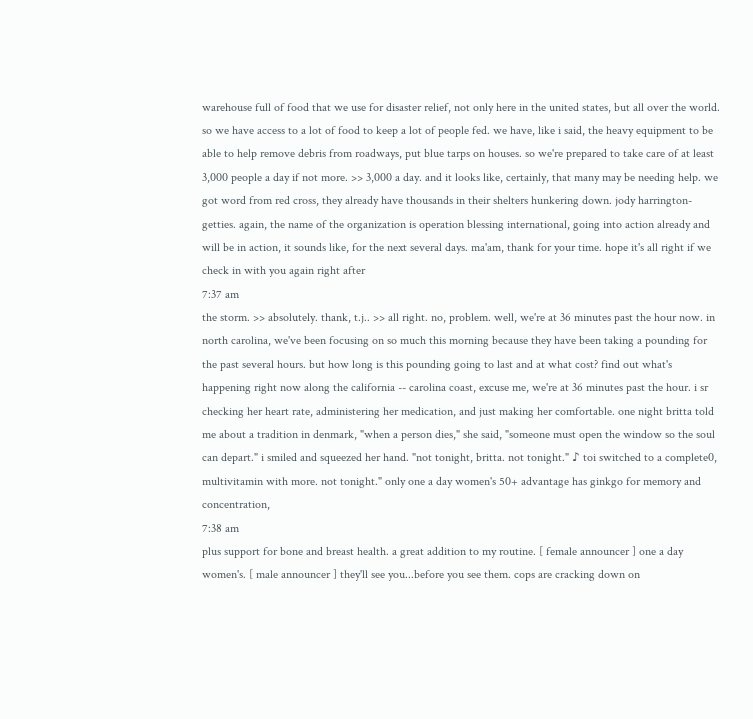warehouse full of food that we use for disaster relief, not only here in the united states, but all over the world. so we have access to a lot of food to keep a lot of people fed. we have, like i said, the heavy equipment to be able to help remove debris from roadways, put blue tarps on houses. so we're prepared to take care of at least 3,000 people a day if not more. >> 3,000 a day. and it looks like, certainly, that many may be needing help. we got word from red cross, they already have thousands in their shelters hunkering down. jody harrington-getties. again, the name of the organization is operation blessing international, going into action already and will be in action, it sounds like, for the next several days. ma'am, thank for your time. hope it's all right if we check in with you again right after
7:37 am
the storm. >> absolutely. thank, t.j.. >> all right. no, problem. well, we're at 36 minutes past the hour now. in north carolina, we've been focusing on so much this morning because they have been taking a pounding for the past several hours. but how long is this pounding going to last and at what cost? find out what's happening right now along the california -- carolina coast, excuse me, we're at 36 minutes past the hour. i sr checking her heart rate, administering her medication, and just making her comfortable. one night britta told me about a tradition in denmark, "when a person dies," she said, "someone must open the window so the soul can depart." i smiled and squeezed her hand. "not tonight, britta. not tonight." ♪ toi switched to a complete0, multivitamin with more. not tonight." only one a day women's 50+ advantage has ginkgo for memory and concentration,
7:38 am
plus support for bone and breast health. a great addition to my routine. [ female announcer ] one a day women's. [ male announcer ] they'll see you...before you see them. cops are cracking down on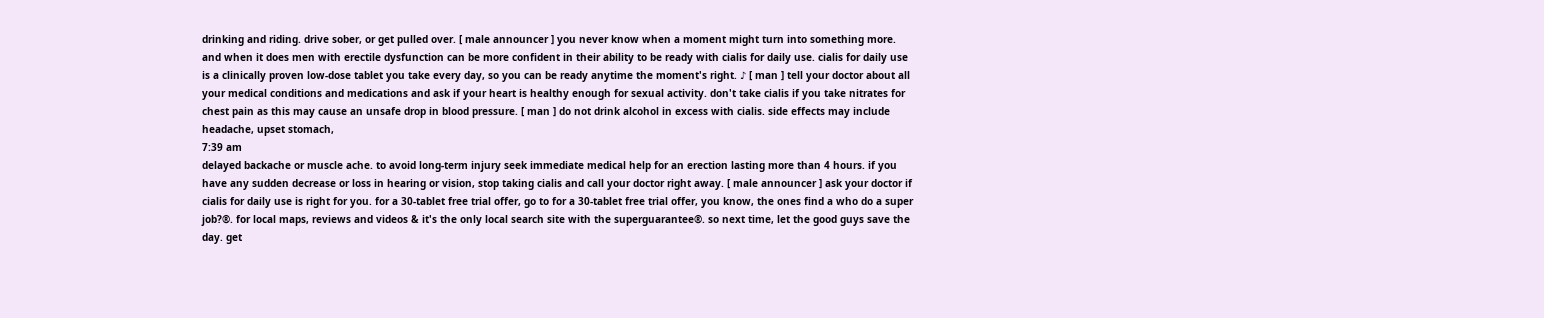drinking and riding. drive sober, or get pulled over. [ male announcer ] you never know when a moment might turn into something more. and when it does men with erectile dysfunction can be more confident in their ability to be ready with cialis for daily use. cialis for daily use is a clinically proven low-dose tablet you take every day, so you can be ready anytime the moment's right. ♪ [ man ] tell your doctor about all your medical conditions and medications and ask if your heart is healthy enough for sexual activity. don't take cialis if you take nitrates for chest pain as this may cause an unsafe drop in blood pressure. [ man ] do not drink alcohol in excess with cialis. side effects may include headache, upset stomach,
7:39 am
delayed backache or muscle ache. to avoid long-term injury seek immediate medical help for an erection lasting more than 4 hours. if you have any sudden decrease or loss in hearing or vision, stop taking cialis and call your doctor right away. [ male announcer ] ask your doctor if cialis for daily use is right for you. for a 30-tablet free trial offer, go to for a 30-tablet free trial offer, you know, the ones find a who do a super job?®. for local maps, reviews and videos & it's the only local search site with the superguarantee®. so next time, let the good guys save the day. get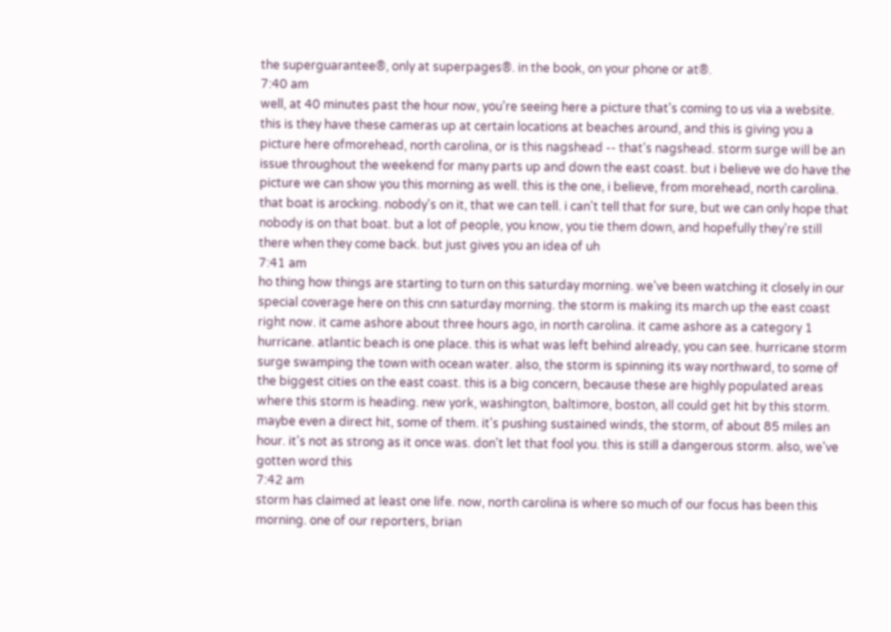the superguarantee®, only at superpages®. in the book, on your phone or at®.
7:40 am
well, at 40 minutes past the hour now, you're seeing here a picture that's coming to us via a website. this is they have these cameras up at certain locations at beaches around, and this is giving you a picture here ofmorehead, north carolina, or is this nagshead -- that's nagshead. storm surge will be an issue throughout the weekend for many parts up and down the east coast. but i believe we do have the picture we can show you this morning as well. this is the one, i believe, from morehead, north carolina. that boat is arocking. nobody's on it, that we can tell. i can't tell that for sure, but we can only hope that nobody is on that boat. but a lot of people, you know, you tie them down, and hopefully they're still there when they come back. but just gives you an idea of uh
7:41 am
ho thing how things are starting to turn on this saturday morning. we've been watching it closely in our special coverage here on this cnn saturday morning. the storm is making its march up the east coast right now. it came ashore about three hours ago, in north carolina. it came ashore as a category 1 hurricane. atlantic beach is one place. this is what was left behind already, you can see. hurricane storm surge swamping the town with ocean water. also, the storm is spinning its way northward, to some of the biggest cities on the east coast. this is a big concern, because these are highly populated areas where this storm is heading. new york, washington, baltimore, boston, all could get hit by this storm. maybe even a direct hit, some of them. it's pushing sustained winds, the storm, of about 85 miles an hour. it's not as strong as it once was. don't let that fool you. this is still a dangerous storm. also, we've gotten word this
7:42 am
storm has claimed at least one life. now, north carolina is where so much of our focus has been this morning. one of our reporters, brian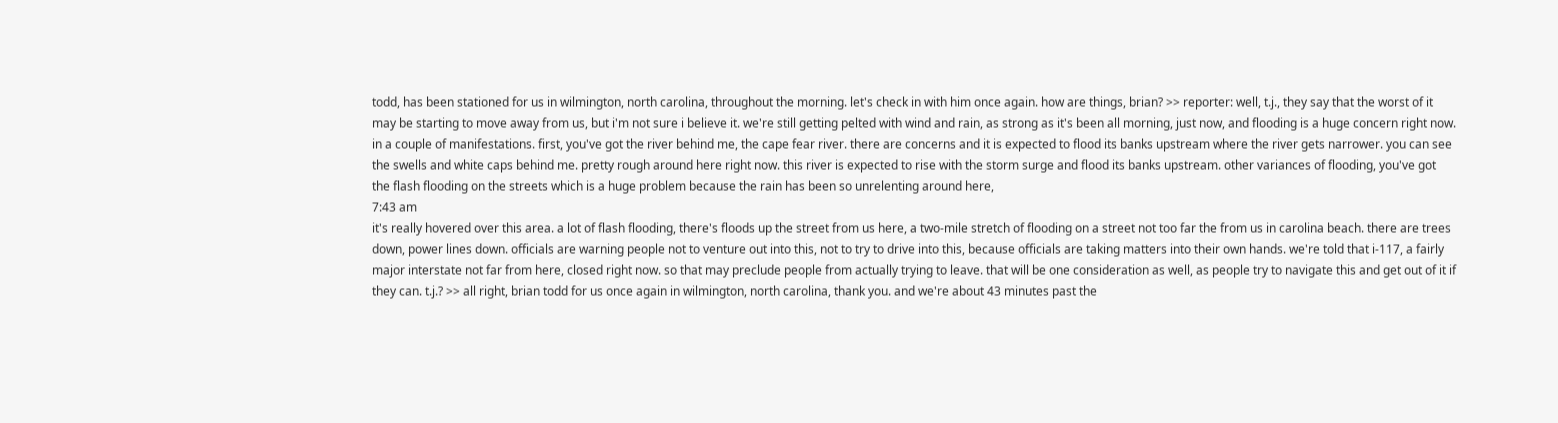todd, has been stationed for us in wilmington, north carolina, throughout the morning. let's check in with him once again. how are things, brian? >> reporter: well, t.j., they say that the worst of it may be starting to move away from us, but i'm not sure i believe it. we're still getting pelted with wind and rain, as strong as it's been all morning, just now, and flooding is a huge concern right now. in a couple of manifestations. first, you've got the river behind me, the cape fear river. there are concerns and it is expected to flood its banks upstream where the river gets narrower. you can see the swells and white caps behind me. pretty rough around here right now. this river is expected to rise with the storm surge and flood its banks upstream. other variances of flooding, you've got the flash flooding on the streets which is a huge problem because the rain has been so unrelenting around here,
7:43 am
it's really hovered over this area. a lot of flash flooding, there's floods up the street from us here, a two-mile stretch of flooding on a street not too far the from us in carolina beach. there are trees down, power lines down. officials are warning people not to venture out into this, not to try to drive into this, because officials are taking matters into their own hands. we're told that i-117, a fairly major interstate not far from here, closed right now. so that may preclude people from actually trying to leave. that will be one consideration as well, as people try to navigate this and get out of it if they can. t.j.? >> all right, brian todd for us once again in wilmington, north carolina, thank you. and we're about 43 minutes past the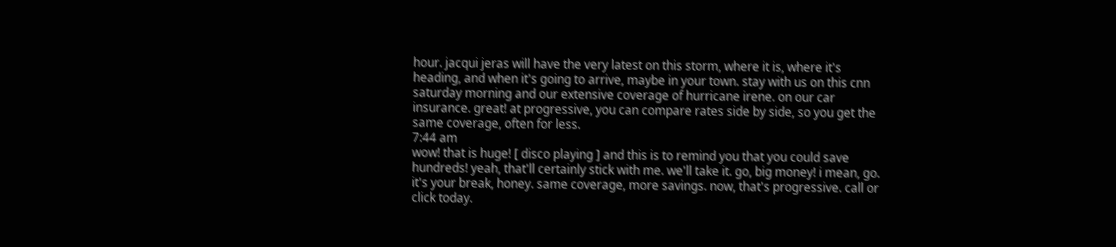hour. jacqui jeras will have the very latest on this storm, where it is, where it's heading, and when it's going to arrive, maybe in your town. stay with us on this cnn saturday morning and our extensive coverage of hurricane irene. on our car insurance. great! at progressive, you can compare rates side by side, so you get the same coverage, often for less.
7:44 am
wow! that is huge! [ disco playing ] and this is to remind you that you could save hundreds! yeah, that'll certainly stick with me. we'll take it. go, big money! i mean, go. it's your break, honey. same coverage, more savings. now, that's progressive. call or click today.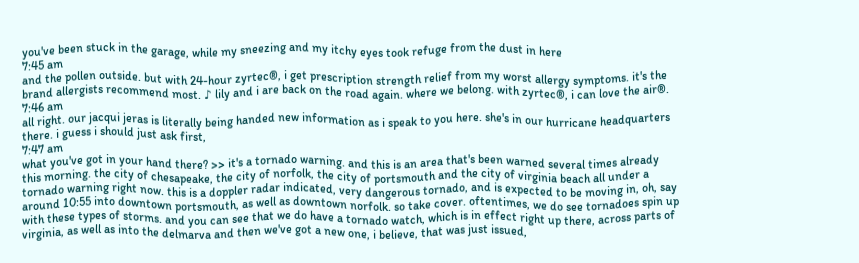you've been stuck in the garage, while my sneezing and my itchy eyes took refuge from the dust in here
7:45 am
and the pollen outside. but with 24-hour zyrtec®, i get prescription strength relief from my worst allergy symptoms. it's the brand allergists recommend most. ♪ lily and i are back on the road again. where we belong. with zyrtec®, i can love the air®.
7:46 am
all right. our jacqui jeras is literally being handed new information as i speak to you here. she's in our hurricane headquarters there. i guess i should just ask first,
7:47 am
what you've got in your hand there? >> it's a tornado warning. and this is an area that's been warned several times already this morning. the city of chesapeake, the city of norfolk, the city of portsmouth and the city of virginia beach all under a tornado warning right now. this is a doppler radar indicated, very dangerous tornado, and is expected to be moving in, oh, say around 10:55 into downtown portsmouth, as well as downtown norfolk. so take cover. oftentimes, we do see tornadoes spin up with these types of storms. and you can see that we do have a tornado watch, which is in effect right up there, across parts of virginia, as well as into the delmarva and then we've got a new one, i believe, that was just issued,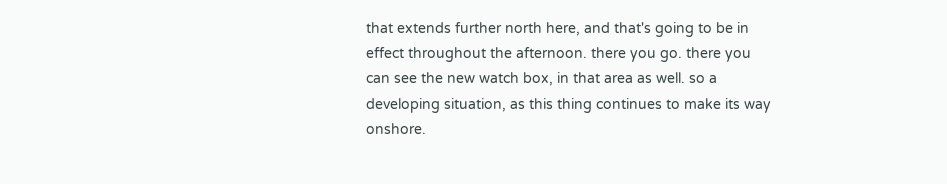that extends further north here, and that's going to be in effect throughout the afternoon. there you go. there you can see the new watch box, in that area as well. so a developing situation, as this thing continues to make its way onshore.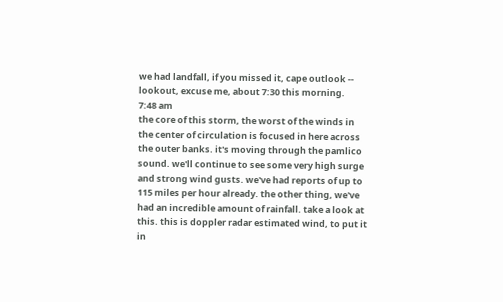we had landfall, if you missed it, cape outlook -- lookout, excuse me, about 7:30 this morning.
7:48 am
the core of this storm, the worst of the winds in the center of circulation is focused in here across the outer banks. it's moving through the pamlico sound. we'll continue to see some very high surge and strong wind gusts. we've had reports of up to 115 miles per hour already. the other thing, we've had an incredible amount of rainfall. take a look at this. this is doppler radar estimated wind, to put it in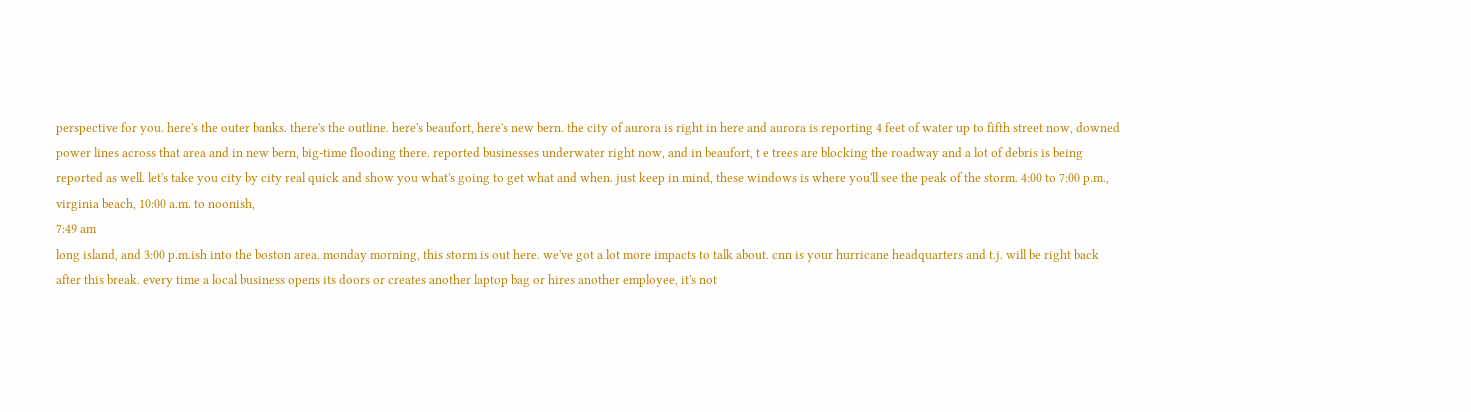perspective for you. here's the outer banks. there's the outline. here's beaufort, here's new bern. the city of aurora is right in here and aurora is reporting 4 feet of water up to fifth street now, downed power lines across that area and in new bern, big-time flooding there. reported businesses underwater right now, and in beaufort, t e trees are blocking the roadway and a lot of debris is being reported as well. let's take you city by city real quick and show you what's going to get what and when. just keep in mind, these windows is where you'll see the peak of the storm. 4:00 to 7:00 p.m., virginia beach, 10:00 a.m. to noonish,
7:49 am
long island, and 3:00 p.m.ish into the boston area. monday morning, this storm is out here. we've got a lot more impacts to talk about. cnn is your hurricane headquarters and t.j. will be right back after this break. every time a local business opens its doors or creates another laptop bag or hires another employee, it's not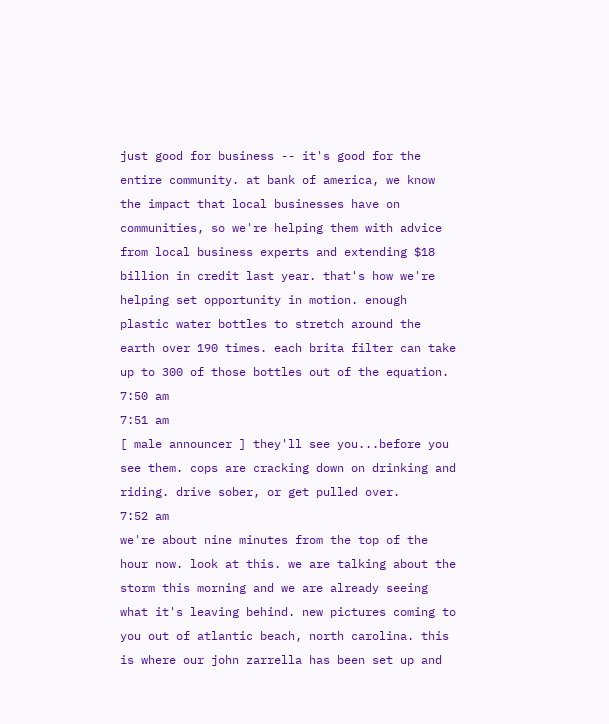just good for business -- it's good for the entire community. at bank of america, we know the impact that local businesses have on communities, so we're helping them with advice from local business experts and extending $18 billion in credit last year. that's how we're helping set opportunity in motion. enough plastic water bottles to stretch around the earth over 190 times. each brita filter can take up to 300 of those bottles out of the equation.
7:50 am
7:51 am
[ male announcer ] they'll see you...before you see them. cops are cracking down on drinking and riding. drive sober, or get pulled over.
7:52 am
we're about nine minutes from the top of the hour now. look at this. we are talking about the storm this morning and we are already seeing what it's leaving behind. new pictures coming to you out of atlantic beach, north carolina. this is where our john zarrella has been set up and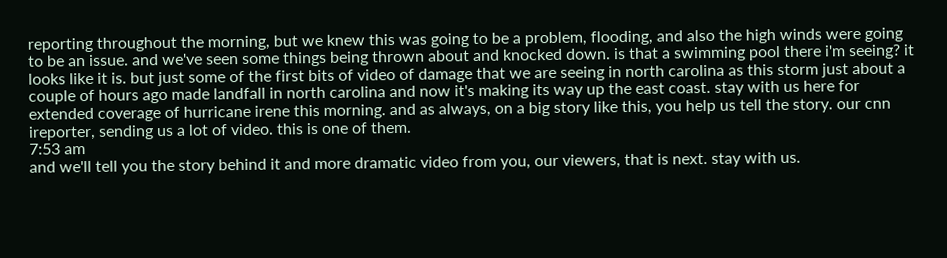reporting throughout the morning, but we knew this was going to be a problem, flooding, and also the high winds were going to be an issue. and we've seen some things being thrown about and knocked down. is that a swimming pool there i'm seeing? it looks like it is. but just some of the first bits of video of damage that we are seeing in north carolina as this storm just about a couple of hours ago made landfall in north carolina and now it's making its way up the east coast. stay with us here for extended coverage of hurricane irene this morning. and as always, on a big story like this, you help us tell the story. our cnn ireporter, sending us a lot of video. this is one of them.
7:53 am
and we'll tell you the story behind it and more dramatic video from you, our viewers, that is next. stay with us.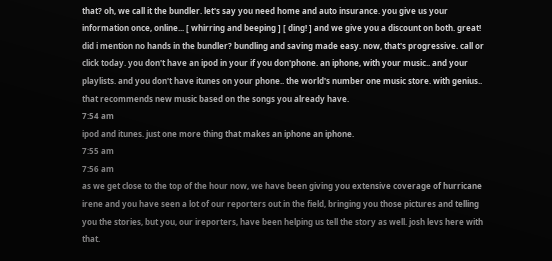that? oh, we call it the bundler. let's say you need home and auto insurance. you give us your information once, online... [ whirring and beeping ] [ ding! ] and we give you a discount on both. great! did i mention no hands in the bundler? bundling and saving made easy. now, that's progressive. call or click today. you don't have an ipod in your if you don'phone. an iphone, with your music.. and your playlists. and you don't have itunes on your phone.. the world's number one music store. with genius.. that recommends new music based on the songs you already have.
7:54 am
ipod and itunes. just one more thing that makes an iphone an iphone.
7:55 am
7:56 am
as we get close to the top of the hour now, we have been giving you extensive coverage of hurricane irene and you have seen a lot of our reporters out in the field, bringing you those pictures and telling you the stories, but you, our ireporters, have been helping us tell the story as well. josh levs here with that.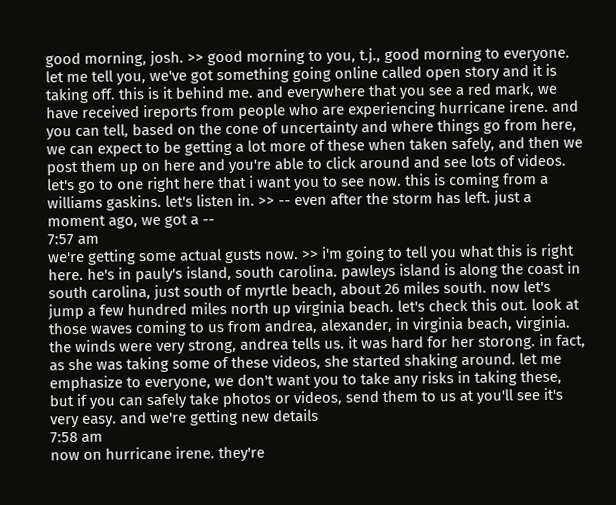good morning, josh. >> good morning to you, t.j., good morning to everyone. let me tell you, we've got something going online called open story and it is taking off. this is it behind me. and everywhere that you see a red mark, we have received ireports from people who are experiencing hurricane irene. and you can tell, based on the cone of uncertainty and where things go from here, we can expect to be getting a lot more of these when taken safely, and then we post them up on here and you're able to click around and see lots of videos. let's go to one right here that i want you to see now. this is coming from a williams gaskins. let's listen in. >> -- even after the storm has left. just a moment ago, we got a --
7:57 am
we're getting some actual gusts now. >> i'm going to tell you what this is right here. he's in pauly's island, south carolina. pawleys island is along the coast in south carolina, just south of myrtle beach, about 26 miles south. now let's jump a few hundred miles north up virginia beach. let's check this out. look at those waves coming to us from andrea, alexander, in virginia beach, virginia. the winds were very strong, andrea tells us. it was hard for her storong. in fact, as she was taking some of these videos, she started shaking around. let me emphasize to everyone, we don't want you to take any risks in taking these, but if you can safely take photos or videos, send them to us at you'll see it's very easy. and we're getting new details
7:58 am
now on hurricane irene. they're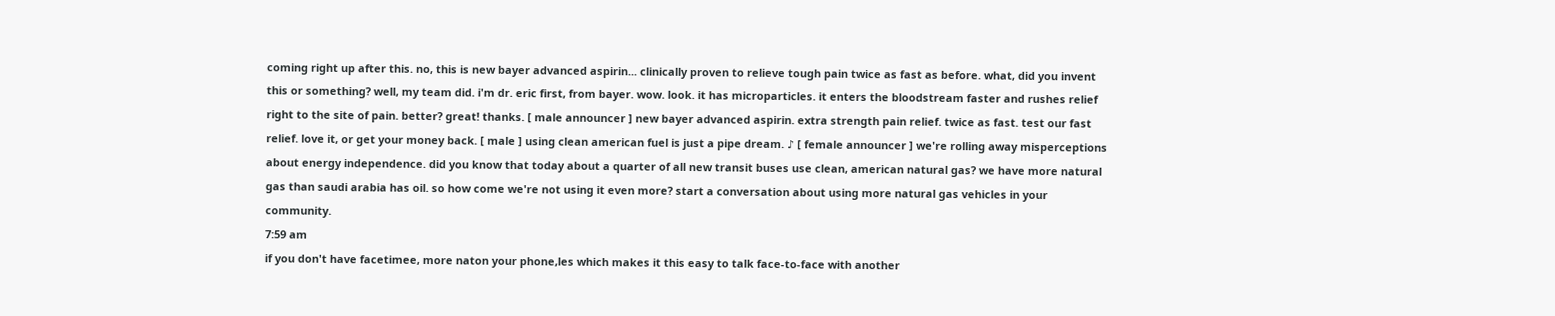coming right up after this. no, this is new bayer advanced aspirin... clinically proven to relieve tough pain twice as fast as before. what, did you invent this or something? well, my team did. i'm dr. eric first, from bayer. wow. look. it has microparticles. it enters the bloodstream faster and rushes relief right to the site of pain. better? great! thanks. [ male announcer ] new bayer advanced aspirin. extra strength pain relief. twice as fast. test our fast relief. love it, or get your money back. [ male ] using clean american fuel is just a pipe dream. ♪ [ female announcer ] we're rolling away misperceptions about energy independence. did you know that today about a quarter of all new transit buses use clean, american natural gas? we have more natural gas than saudi arabia has oil. so how come we're not using it even more? start a conversation about using more natural gas vehicles in your community.
7:59 am
if you don't have facetimee, more naton your phone,les which makes it this easy to talk face-to-face with another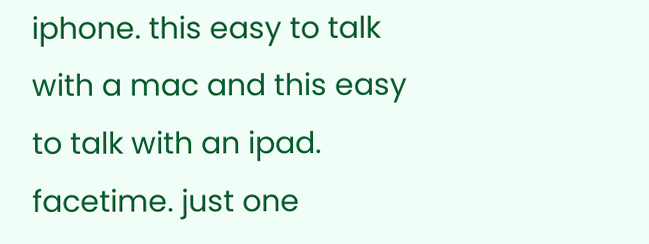iphone. this easy to talk with a mac and this easy to talk with an ipad. facetime. just one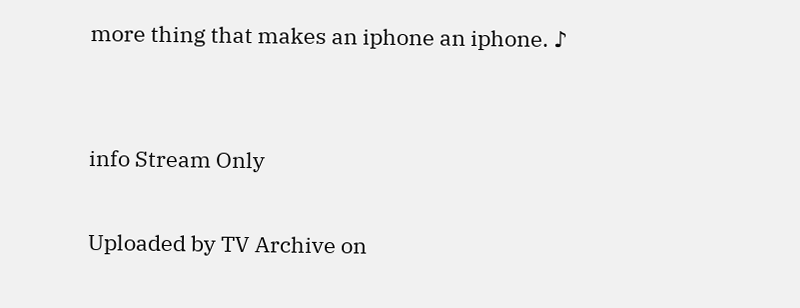more thing that makes an iphone an iphone. ♪


info Stream Only

Uploaded by TV Archive on